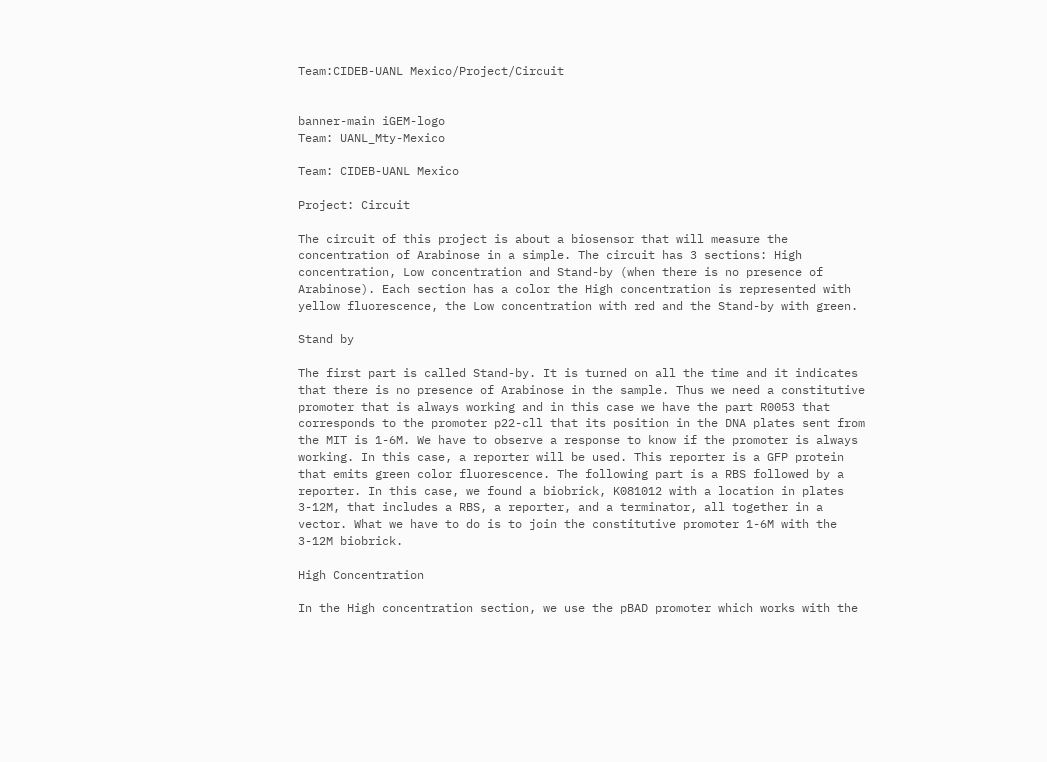Team:CIDEB-UANL Mexico/Project/Circuit


banner-main iGEM-logo
Team: UANL_Mty-Mexico

Team: CIDEB-UANL Mexico

Project: Circuit

The circuit of this project is about a biosensor that will measure the concentration of Arabinose in a simple. The circuit has 3 sections: High concentration, Low concentration and Stand-by (when there is no presence of Arabinose). Each section has a color the High concentration is represented with yellow fluorescence, the Low concentration with red and the Stand-by with green.

Stand by

The first part is called Stand-by. It is turned on all the time and it indicates that there is no presence of Arabinose in the sample. Thus we need a constitutive promoter that is always working and in this case we have the part R0053 that corresponds to the promoter p22-cll that its position in the DNA plates sent from the MIT is 1-6M. We have to observe a response to know if the promoter is always working. In this case, a reporter will be used. This reporter is a GFP protein that emits green color fluorescence. The following part is a RBS followed by a reporter. In this case, we found a biobrick, K081012 with a location in plates 3-12M, that includes a RBS, a reporter, and a terminator, all together in a vector. What we have to do is to join the constitutive promoter 1-6M with the 3-12M biobrick.

High Concentration

In the High concentration section, we use the pBAD promoter which works with the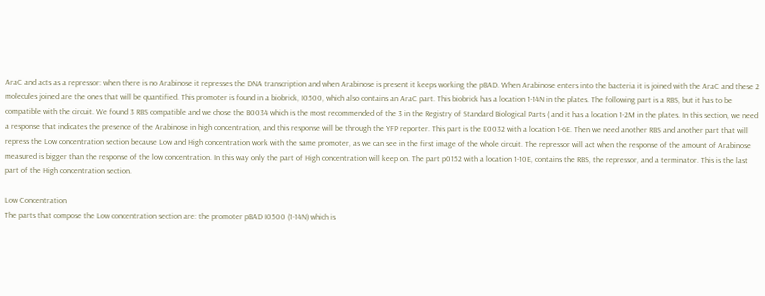AraC and acts as a repressor: when there is no Arabinose it represses the DNA transcription and when Arabinose is present it keeps working the pBAD. When Arabinose enters into the bacteria it is joined with the AraC and these 2 molecules joined are the ones that will be quantified. This promoter is found in a biobrick, I0500, which also contains an AraC part. This biobrick has a location 1-14N in the plates. The following part is a RBS, but it has to be compatible with the circuit. We found 3 RBS compatible and we chose the B0034 which is the most recommended of the 3 in the Registry of Standard Biological Parts ( and it has a location 1-2M in the plates. In this section, we need a response that indicates the presence of the Arabinose in high concentration, and this response will be through the YFP reporter. This part is the E0032 with a location 1-6E. Then we need another RBS and another part that will repress the Low concentration section because Low and High concentration work with the same promoter, as we can see in the first image of the whole circuit. The repressor will act when the response of the amount of Arabinose measured is bigger than the response of the low concentration. In this way only the part of High concentration will keep on. The part p0152 with a location 1-10E, contains the RBS, the repressor, and a terminator. This is the last part of the High concentration section.

Low Concentration
The parts that compose the Low concentration section are: the promoter pBAD I0500 (1-14N) which is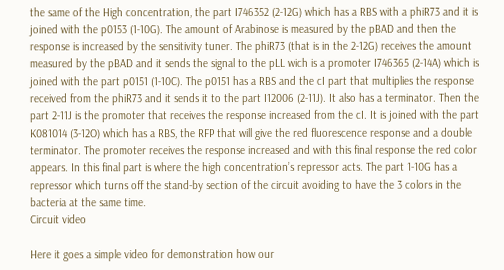the same of the High concentration, the part I746352 (2-12G) which has a RBS with a phiR73 and it is joined with the p0153 (1-10G). The amount of Arabinose is measured by the pBAD and then the response is increased by the sensitivity tuner. The phiR73 (that is in the 2-12G) receives the amount measured by the pBAD and it sends the signal to the pLL wich is a promoter I746365 (2-14A) which is joined with the part p0151 (1-10C). The p0151 has a RBS and the cI part that multiplies the response received from the phiR73 and it sends it to the part I12006 (2-11J). It also has a terminator. Then the part 2-11J is the promoter that receives the response increased from the cI. It is joined with the part K081014 (3-12O) which has a RBS, the RFP that will give the red fluorescence response and a double terminator. The promoter receives the response increased and with this final response the red color appears. In this final part is where the high concentration’s repressor acts. The part 1-10G has a repressor which turns off the stand-by section of the circuit avoiding to have the 3 colors in the bacteria at the same time.
Circuit video

Here it goes a simple video for demonstration how our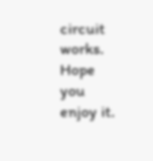circuit works. Hope you enjoy it.